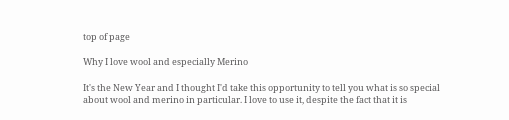top of page

Why I love wool and especially Merino

It's the New Year and I thought I'd take this opportunity to tell you what is so special about wool and merino in particular. I love to use it, despite the fact that it is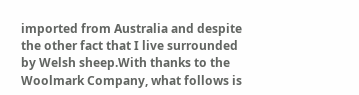imported from Australia and despite the other fact that I live surrounded by Welsh sheep.With thanks to the Woolmark Company, what follows is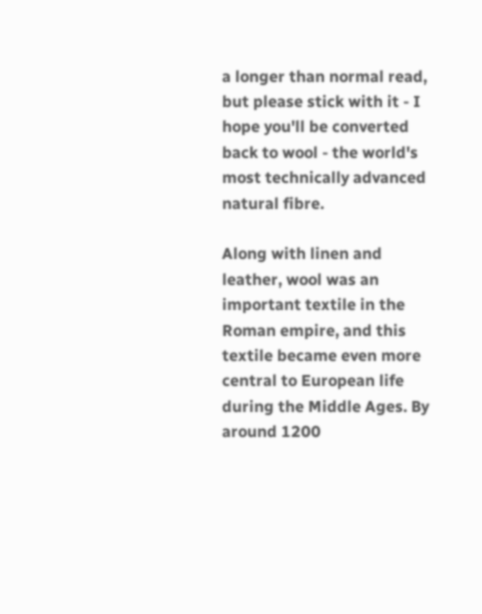a longer than normal read, but please stick with it - I hope you'll be converted back to wool - the world's most technically advanced natural fibre.

Along with linen and leather, wool was an important textile in the Roman empire, and this textile became even more central to European life during the Middle Ages. By around 1200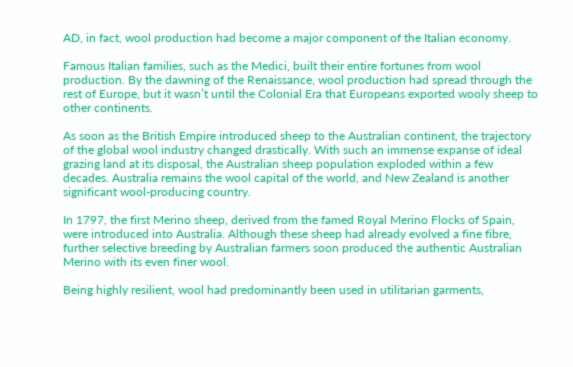AD, in fact, wool production had become a major component of the Italian economy.

Famous Italian families, such as the Medici, built their entire fortunes from wool production. By the dawning of the Renaissance, wool production had spread through the rest of Europe, but it wasn’t until the Colonial Era that Europeans exported wooly sheep to other continents.

As soon as the British Empire introduced sheep to the Australian continent, the trajectory of the global wool industry changed drastically. With such an immense expanse of ideal grazing land at its disposal, the Australian sheep population exploded within a few decades. Australia remains the wool capital of the world, and New Zealand is another significant wool-producing country.

In 1797, the first Merino sheep, derived from the famed Royal Merino Flocks of Spain, were introduced into Australia. Although these sheep had already evolved a fine fibre, further selective breeding by Australian farmers soon produced the authentic Australian Merino with its even finer wool.

Being highly resilient, wool had predominantly been used in utilitarian garments,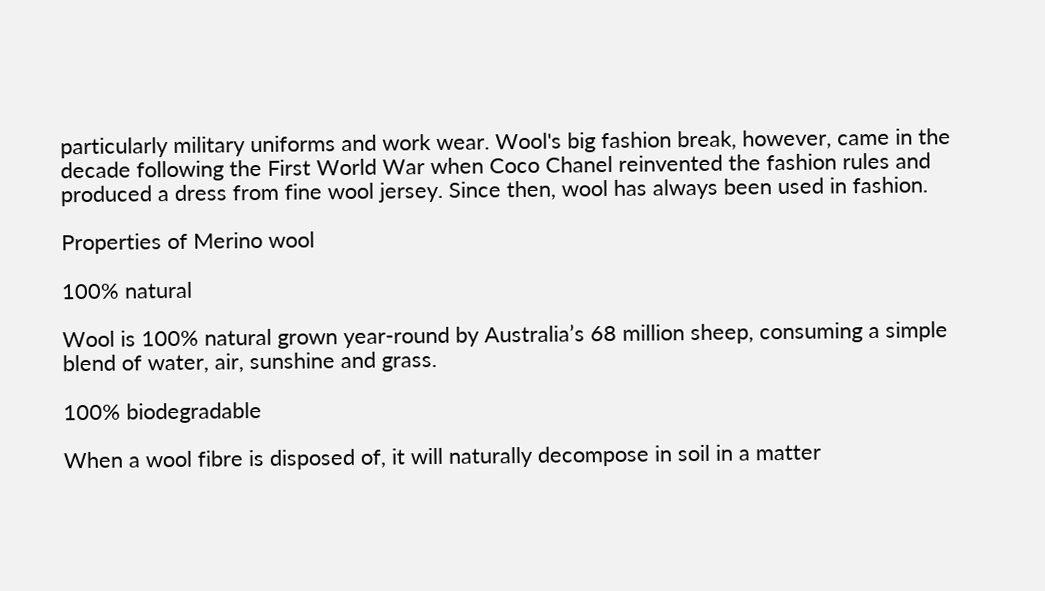particularly military uniforms and work wear. Wool's big fashion break, however, came in the decade following the First World War when Coco Chanel reinvented the fashion rules and produced a dress from fine wool jersey. Since then, wool has always been used in fashion.

Properties of Merino wool

100% natural

Wool is 100% natural grown year-round by Australia’s 68 million sheep, consuming a simple blend of water, air, sunshine and grass.

100% biodegradable

When a wool fibre is disposed of, it will naturally decompose in soil in a matter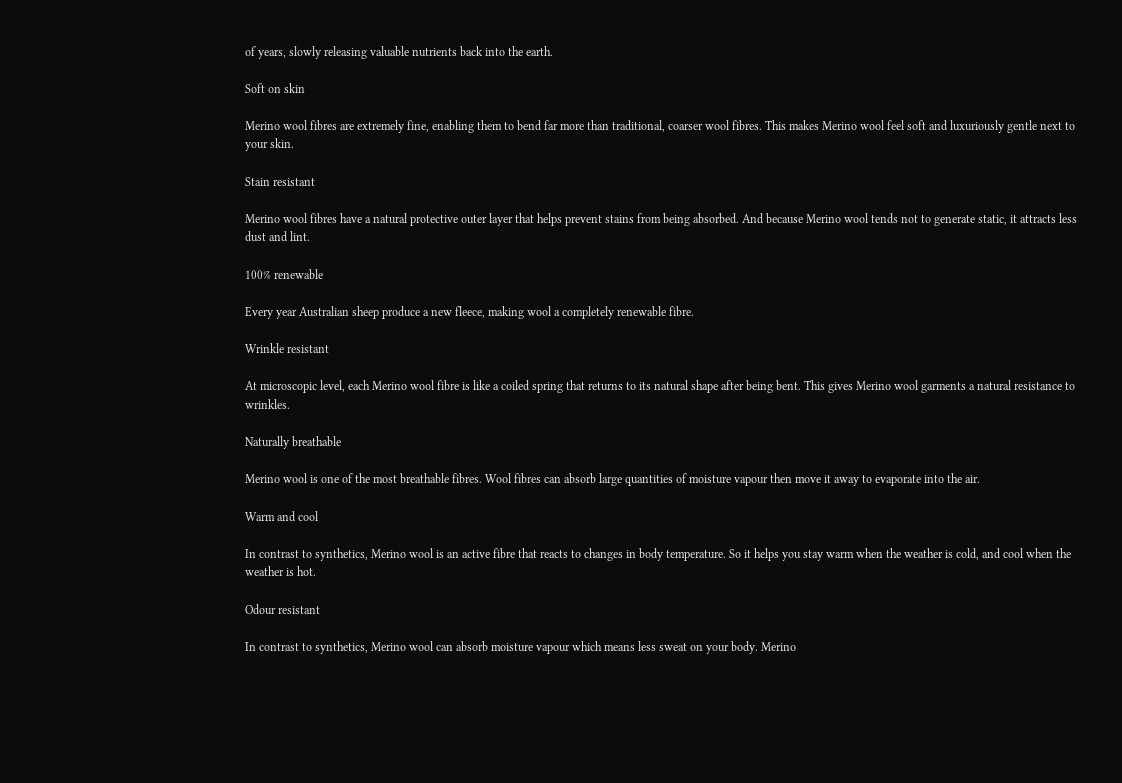of years, slowly releasing valuable nutrients back into the earth.

Soft on skin

Merino wool fibres are extremely fine, enabling them to bend far more than traditional, coarser wool fibres. This makes Merino wool feel soft and luxuriously gentle next to your skin.

Stain resistant

Merino wool fibres have a natural protective outer layer that helps prevent stains from being absorbed. And because Merino wool tends not to generate static, it attracts less dust and lint.

100% renewable

Every year Australian sheep produce a new fleece, making wool a completely renewable fibre.

Wrinkle resistant

At microscopic level, each Merino wool fibre is like a coiled spring that returns to its natural shape after being bent. This gives Merino wool garments a natural resistance to wrinkles.

Naturally breathable

Merino wool is one of the most breathable fibres. Wool fibres can absorb large quantities of moisture vapour then move it away to evaporate into the air.

Warm and cool

In contrast to synthetics, Merino wool is an active fibre that reacts to changes in body temperature. So it helps you stay warm when the weather is cold, and cool when the weather is hot.

Odour resistant

In contrast to synthetics, Merino wool can absorb moisture vapour which means less sweat on your body. Merino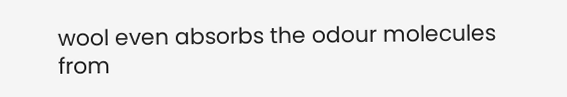wool even absorbs the odour molecules from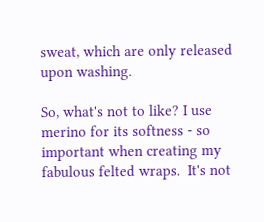sweat, which are only released upon washing.

So, what's not to like? I use merino for its softness - so important when creating my fabulous felted wraps.  It's not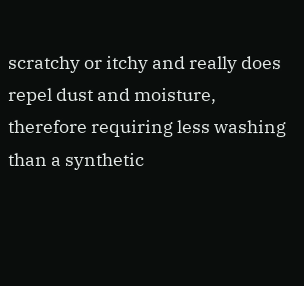scratchy or itchy and really does repel dust and moisture, therefore requiring less washing than a synthetic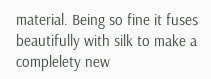material. Being so fine it fuses beautifully with silk to make a complelety new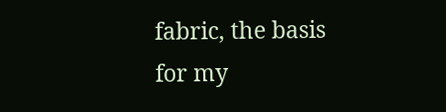fabric, the basis for my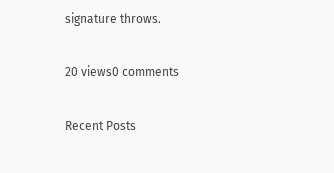signature throws.

20 views0 comments

Recent Posts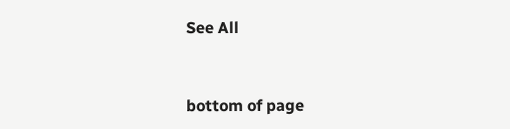See All


bottom of page